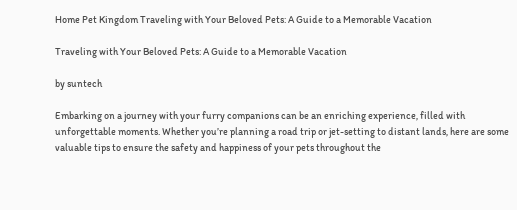Home Pet Kingdom Traveling with Your Beloved Pets: A Guide to a Memorable Vacation

Traveling with Your Beloved Pets: A Guide to a Memorable Vacation

by suntech

Embarking on a journey with your furry companions can be an enriching experience, filled with unforgettable moments. Whether you’re planning a road trip or jet-setting to distant lands, here are some valuable tips to ensure the safety and happiness of your pets throughout the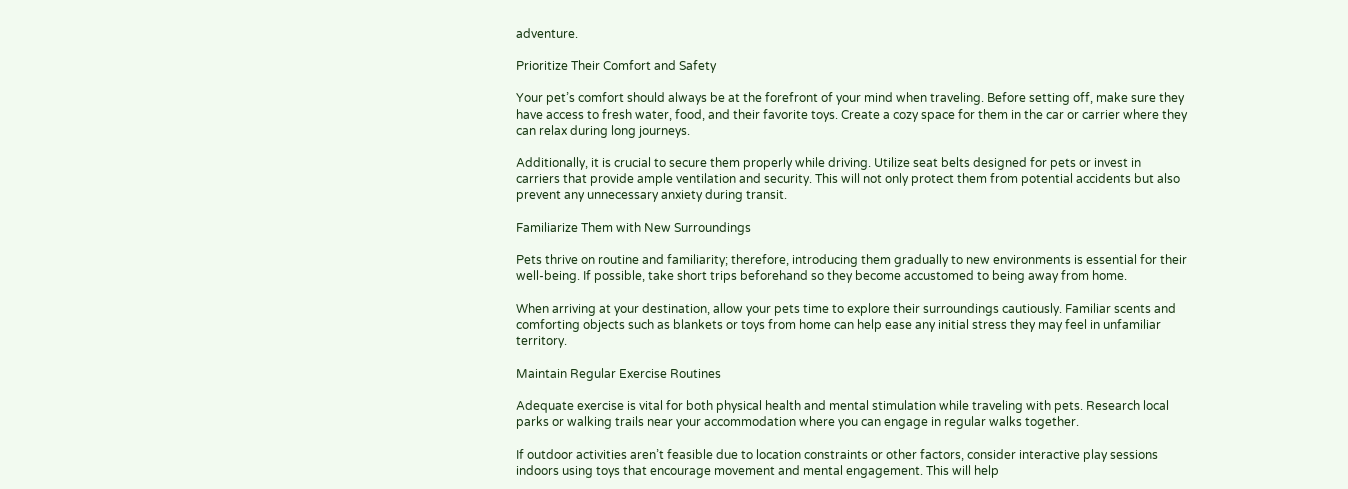adventure.

Prioritize Their Comfort and Safety

Your pet’s comfort should always be at the forefront of your mind when traveling. Before setting off, make sure they have access to fresh water, food, and their favorite toys. Create a cozy space for them in the car or carrier where they can relax during long journeys.

Additionally, it is crucial to secure them properly while driving. Utilize seat belts designed for pets or invest in carriers that provide ample ventilation and security. This will not only protect them from potential accidents but also prevent any unnecessary anxiety during transit.

Familiarize Them with New Surroundings

Pets thrive on routine and familiarity; therefore, introducing them gradually to new environments is essential for their well-being. If possible, take short trips beforehand so they become accustomed to being away from home.

When arriving at your destination, allow your pets time to explore their surroundings cautiously. Familiar scents and comforting objects such as blankets or toys from home can help ease any initial stress they may feel in unfamiliar territory.

Maintain Regular Exercise Routines

Adequate exercise is vital for both physical health and mental stimulation while traveling with pets. Research local parks or walking trails near your accommodation where you can engage in regular walks together.

If outdoor activities aren’t feasible due to location constraints or other factors, consider interactive play sessions indoors using toys that encourage movement and mental engagement. This will help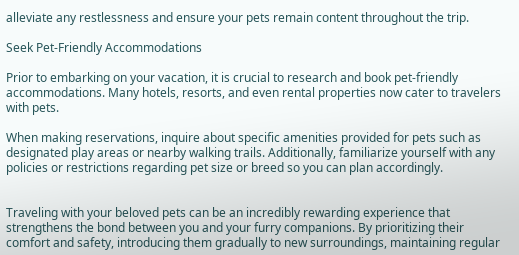alleviate any restlessness and ensure your pets remain content throughout the trip.

Seek Pet-Friendly Accommodations

Prior to embarking on your vacation, it is crucial to research and book pet-friendly accommodations. Many hotels, resorts, and even rental properties now cater to travelers with pets.

When making reservations, inquire about specific amenities provided for pets such as designated play areas or nearby walking trails. Additionally, familiarize yourself with any policies or restrictions regarding pet size or breed so you can plan accordingly.


Traveling with your beloved pets can be an incredibly rewarding experience that strengthens the bond between you and your furry companions. By prioritizing their comfort and safety, introducing them gradually to new surroundings, maintaining regular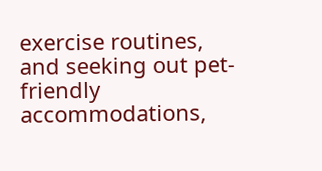exercise routines, and seeking out pet-friendly accommodations,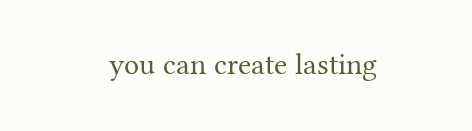you can create lasting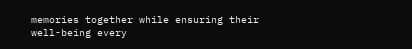memories together while ensuring their well-being every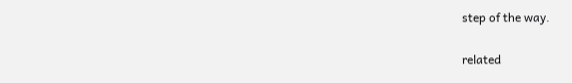step of the way.

related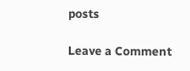posts

Leave a Comment